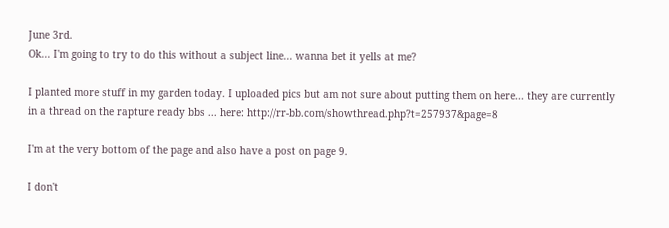June 3rd.
Ok... I'm going to try to do this without a subject line... wanna bet it yells at me?

I planted more stuff in my garden today. I uploaded pics but am not sure about putting them on here... they are currently in a thread on the rapture ready bbs ... here: http://rr-bb.com/showthread.php?t=257937&page=8

I'm at the very bottom of the page and also have a post on page 9.

I don't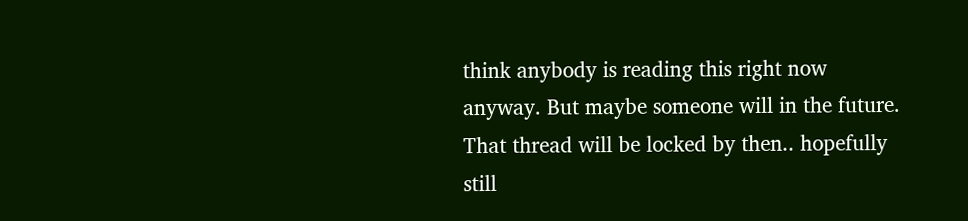think anybody is reading this right now anyway. But maybe someone will in the future. That thread will be locked by then.. hopefully still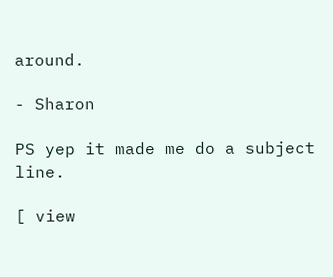around.

- Sharon

PS yep it made me do a subject line.

[ view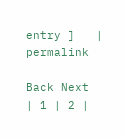entry ]   |  permalink

Back Next
| 1 | 2 |